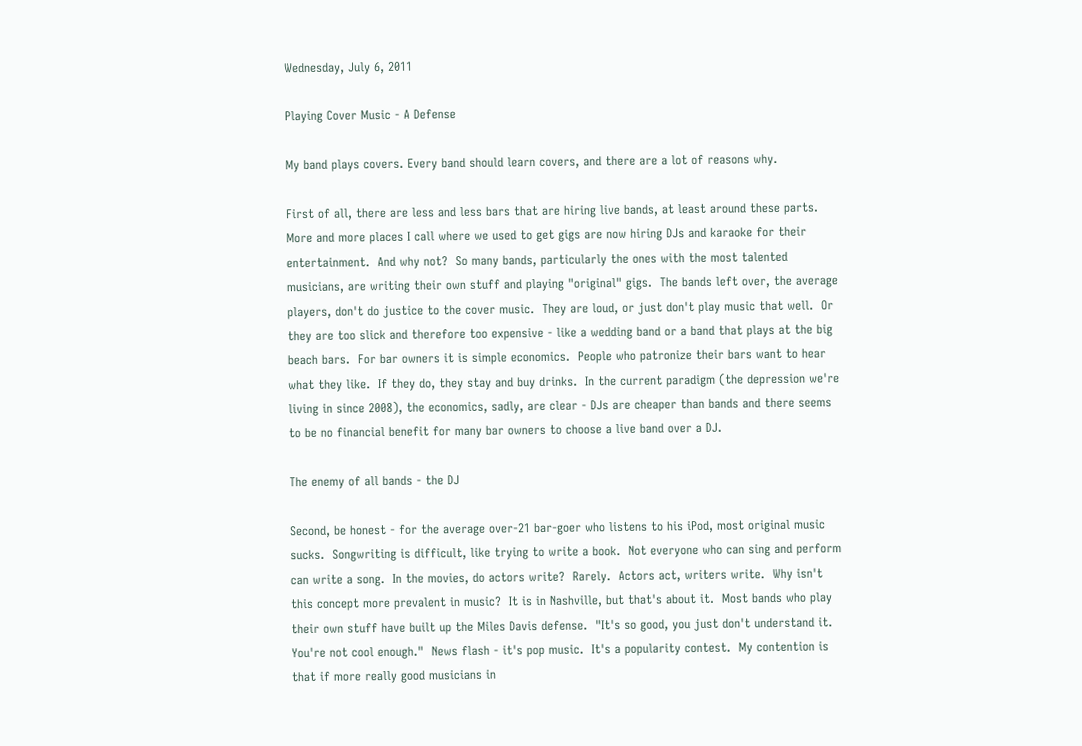Wednesday, July 6, 2011

Playing Cover Music - A Defense

My band plays covers. Every band should learn covers, and there are a lot of reasons why.

First of all, there are less and less bars that are hiring live bands, at least around these parts.  More and more places I call where we used to get gigs are now hiring DJs and karaoke for their entertainment.  And why not?  So many bands, particularly the ones with the most talented musicians, are writing their own stuff and playing "original" gigs.  The bands left over, the average players, don't do justice to the cover music.  They are loud, or just don't play music that well.  Or they are too slick and therefore too expensive - like a wedding band or a band that plays at the big beach bars.  For bar owners it is simple economics.  People who patronize their bars want to hear what they like.  If they do, they stay and buy drinks.  In the current paradigm (the depression we're living in since 2008), the economics, sadly, are clear - DJs are cheaper than bands and there seems to be no financial benefit for many bar owners to choose a live band over a DJ.

The enemy of all bands - the DJ

Second, be honest - for the average over-21 bar-goer who listens to his iPod, most original music sucks.  Songwriting is difficult, like trying to write a book.  Not everyone who can sing and perform can write a song.  In the movies, do actors write?  Rarely.  Actors act, writers write.  Why isn't this concept more prevalent in music?  It is in Nashville, but that's about it.  Most bands who play their own stuff have built up the Miles Davis defense.  "It's so good, you just don't understand it.  You're not cool enough."  News flash - it's pop music.  It's a popularity contest.  My contention is that if more really good musicians in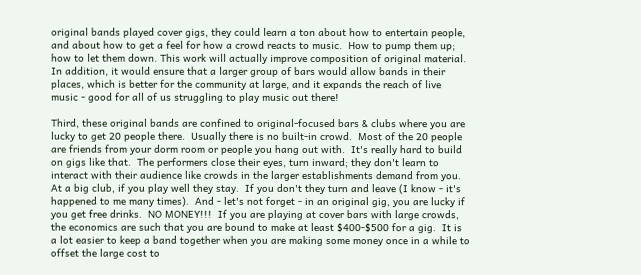original bands played cover gigs, they could learn a ton about how to entertain people, and about how to get a feel for how a crowd reacts to music.  How to pump them up; how to let them down. This work will actually improve composition of original material.  In addition, it would ensure that a larger group of bars would allow bands in their places, which is better for the community at large, and it expands the reach of live music - good for all of us struggling to play music out there!

Third, these original bands are confined to original-focused bars & clubs where you are lucky to get 20 people there.  Usually there is no built-in crowd.  Most of the 20 people are friends from your dorm room or people you hang out with.  It's really hard to build on gigs like that.  The performers close their eyes, turn inward; they don't learn to interact with their audience like crowds in the larger establishments demand from you. At a big club, if you play well they stay.  If you don't they turn and leave (I know - it's happened to me many times).  And - let's not forget - in an original gig, you are lucky if you get free drinks.  NO MONEY!!!  If you are playing at cover bars with large crowds, the economics are such that you are bound to make at least $400-$500 for a gig.  It is a lot easier to keep a band together when you are making some money once in a while to offset the large cost to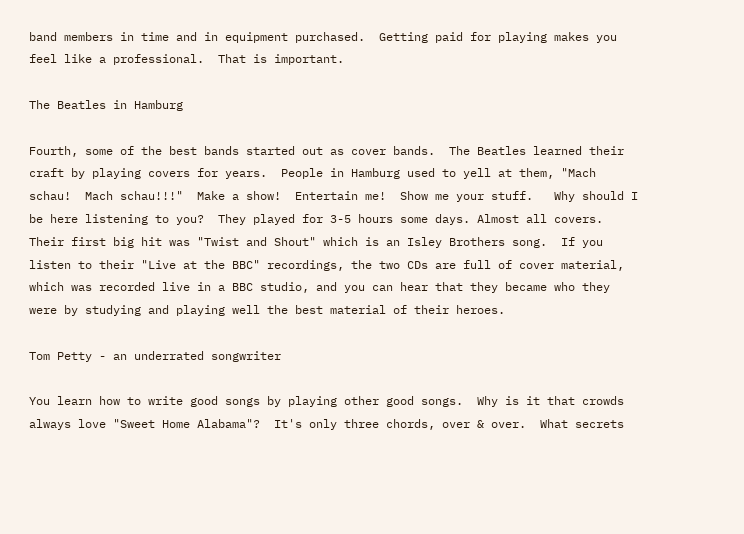band members in time and in equipment purchased.  Getting paid for playing makes you feel like a professional.  That is important.

The Beatles in Hamburg

Fourth, some of the best bands started out as cover bands.  The Beatles learned their craft by playing covers for years.  People in Hamburg used to yell at them, "Mach schau!  Mach schau!!!"  Make a show!  Entertain me!  Show me your stuff.   Why should I be here listening to you?  They played for 3-5 hours some days. Almost all covers.  Their first big hit was "Twist and Shout" which is an Isley Brothers song.  If you listen to their "Live at the BBC" recordings, the two CDs are full of cover material, which was recorded live in a BBC studio, and you can hear that they became who they were by studying and playing well the best material of their heroes.

Tom Petty - an underrated songwriter

You learn how to write good songs by playing other good songs.  Why is it that crowds always love "Sweet Home Alabama"?  It's only three chords, over & over.  What secrets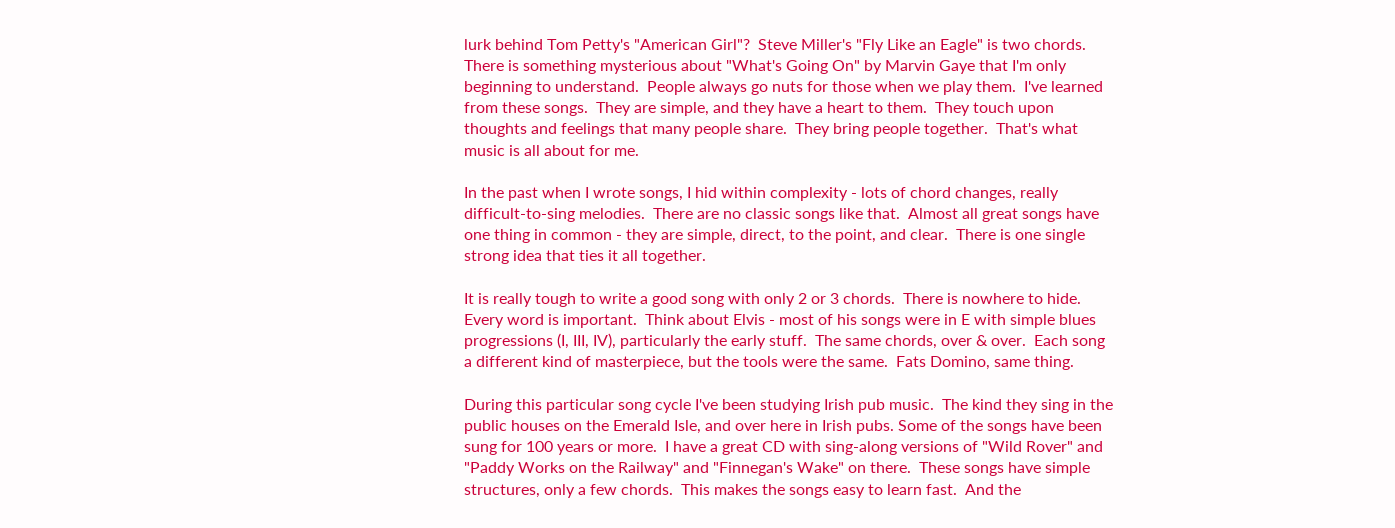lurk behind Tom Petty's "American Girl"?  Steve Miller's "Fly Like an Eagle" is two chords.  There is something mysterious about "What's Going On" by Marvin Gaye that I'm only beginning to understand.  People always go nuts for those when we play them.  I've learned from these songs.  They are simple, and they have a heart to them.  They touch upon thoughts and feelings that many people share.  They bring people together.  That's what music is all about for me.

In the past when I wrote songs, I hid within complexity - lots of chord changes, really difficult-to-sing melodies.  There are no classic songs like that.  Almost all great songs have one thing in common - they are simple, direct, to the point, and clear.  There is one single strong idea that ties it all together.

It is really tough to write a good song with only 2 or 3 chords.  There is nowhere to hide.  Every word is important.  Think about Elvis - most of his songs were in E with simple blues progressions (I, III, IV), particularly the early stuff.  The same chords, over & over.  Each song a different kind of masterpiece, but the tools were the same.  Fats Domino, same thing.

During this particular song cycle I've been studying Irish pub music.  The kind they sing in the public houses on the Emerald Isle, and over here in Irish pubs. Some of the songs have been sung for 100 years or more.  I have a great CD with sing-along versions of "Wild Rover" and "Paddy Works on the Railway" and "Finnegan's Wake" on there.  These songs have simple structures, only a few chords.  This makes the songs easy to learn fast.  And the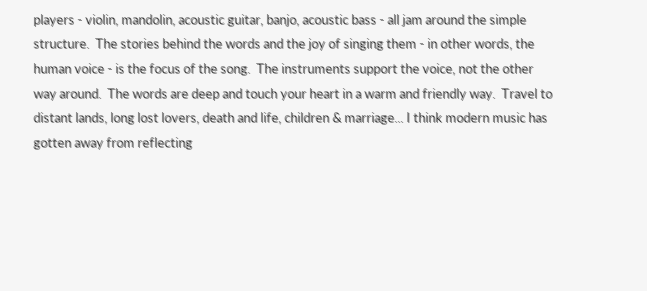players - violin, mandolin, acoustic guitar, banjo, acoustic bass - all jam around the simple structure.  The stories behind the words and the joy of singing them - in other words, the human voice - is the focus of the song.  The instruments support the voice, not the other way around.  The words are deep and touch your heart in a warm and friendly way.  Travel to distant lands, long lost lovers, death and life, children & marriage... I think modern music has gotten away from reflecting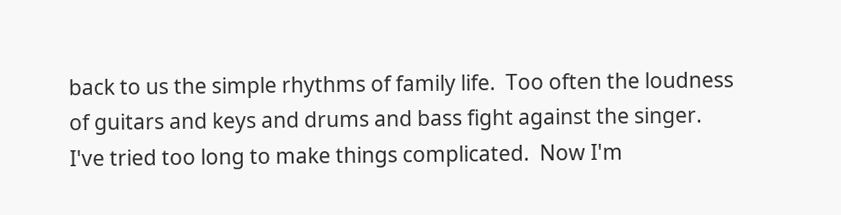back to us the simple rhythms of family life.  Too often the loudness of guitars and keys and drums and bass fight against the singer.  I've tried too long to make things complicated.  Now I'm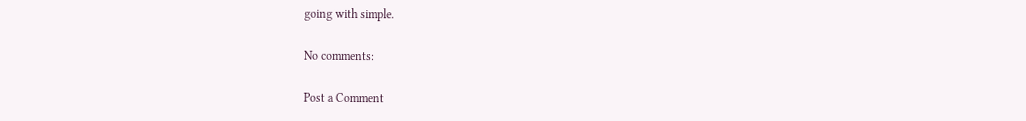going with simple.

No comments:

Post a Comment